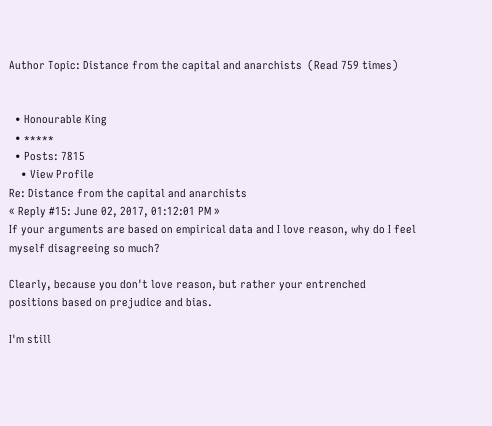Author Topic: Distance from the capital and anarchists  (Read 759 times)


  • Honourable King
  • *****
  • Posts: 7815
    • View Profile
Re: Distance from the capital and anarchists
« Reply #15: June 02, 2017, 01:12:01 PM »
If your arguments are based on empirical data and I love reason, why do I feel myself disagreeing so much?

Clearly, because you don't love reason, but rather your entrenched positions based on prejudice and bias.

I'm still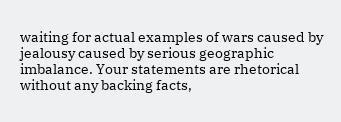waiting for actual examples of wars caused by jealousy caused by serious geographic imbalance. Your statements are rhetorical without any backing facts,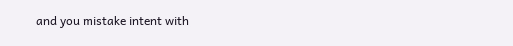and you mistake intent with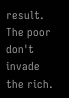result. The poor don't invade the rich.